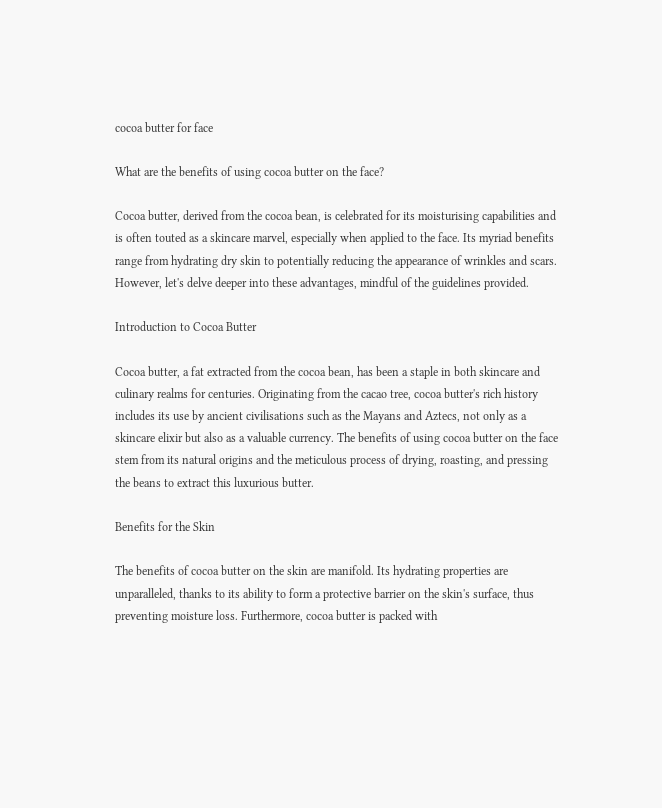cocoa butter for face

What are the benefits of using cocoa butter on the face?

Cocoa butter, derived from the cocoa bean, is celebrated for its moisturising capabilities and is often touted as a skincare marvel, especially when applied to the face. Its myriad benefits range from hydrating dry skin to potentially reducing the appearance of wrinkles and scars. However, let's delve deeper into these advantages, mindful of the guidelines provided.

Introduction to Cocoa Butter

Cocoa butter, a fat extracted from the cocoa bean, has been a staple in both skincare and culinary realms for centuries. Originating from the cacao tree, cocoa butter's rich history includes its use by ancient civilisations such as the Mayans and Aztecs, not only as a skincare elixir but also as a valuable currency. The benefits of using cocoa butter on the face stem from its natural origins and the meticulous process of drying, roasting, and pressing the beans to extract this luxurious butter.

Benefits for the Skin

The benefits of cocoa butter on the skin are manifold. Its hydrating properties are unparalleled, thanks to its ability to form a protective barrier on the skin's surface, thus preventing moisture loss. Furthermore, cocoa butter is packed with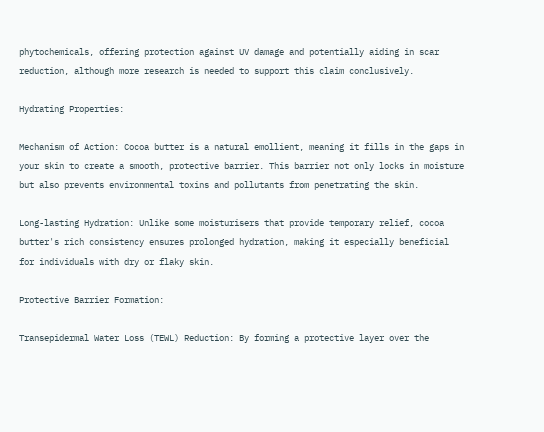phytochemicals, offering protection against UV damage and potentially aiding in scar reduction, although more research is needed to support this claim conclusively.

Hydrating Properties:

Mechanism of Action: Cocoa butter is a natural emollient, meaning it fills in the gaps in your skin to create a smooth, protective barrier. This barrier not only locks in moisture but also prevents environmental toxins and pollutants from penetrating the skin.

Long-lasting Hydration: Unlike some moisturisers that provide temporary relief, cocoa butter's rich consistency ensures prolonged hydration, making it especially beneficial for individuals with dry or flaky skin.

Protective Barrier Formation:

Transepidermal Water Loss (TEWL) Reduction: By forming a protective layer over the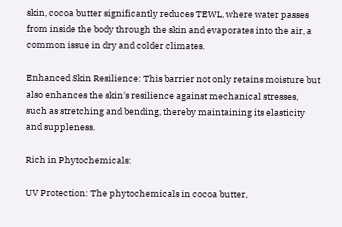skin, cocoa butter significantly reduces TEWL, where water passes from inside the body through the skin and evaporates into the air, a common issue in dry and colder climates.

Enhanced Skin Resilience: This barrier not only retains moisture but also enhances the skin's resilience against mechanical stresses, such as stretching and bending, thereby maintaining its elasticity and suppleness.

Rich in Phytochemicals:

UV Protection: The phytochemicals in cocoa butter,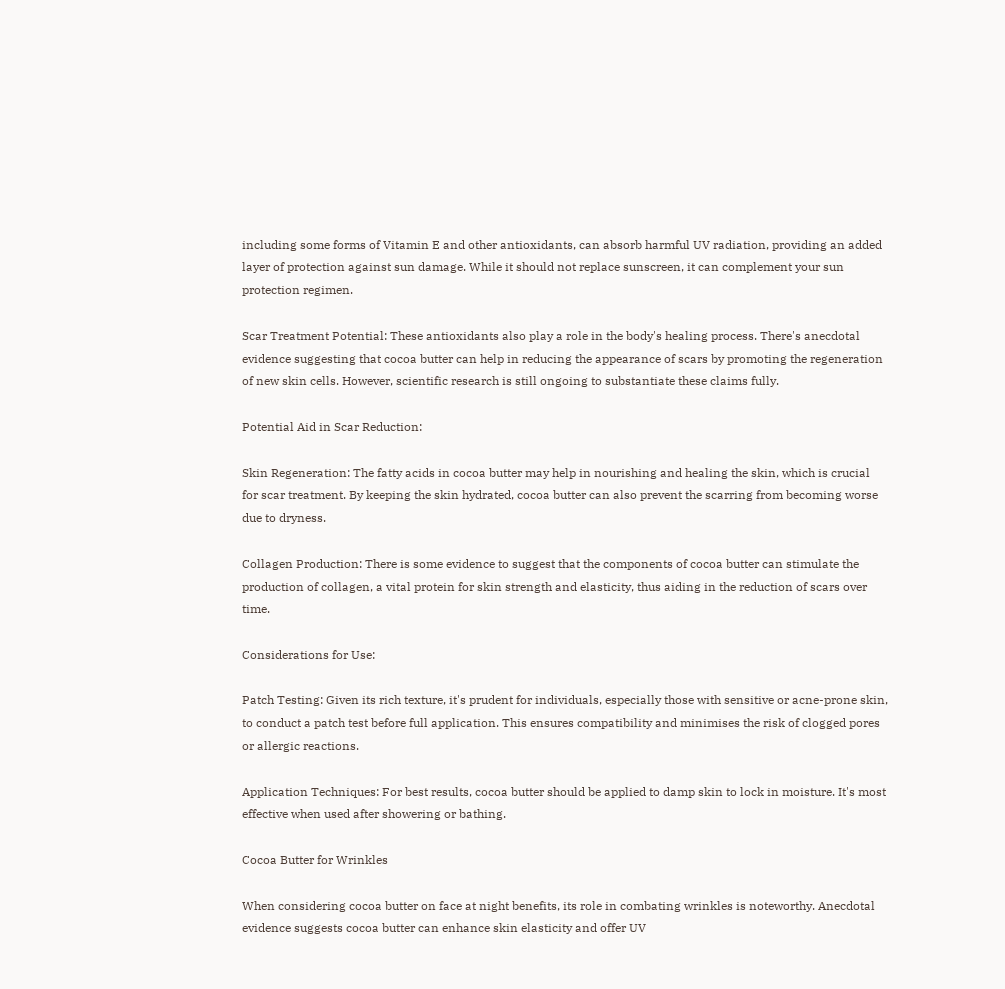including some forms of Vitamin E and other antioxidants, can absorb harmful UV radiation, providing an added layer of protection against sun damage. While it should not replace sunscreen, it can complement your sun protection regimen.

Scar Treatment Potential: These antioxidants also play a role in the body's healing process. There's anecdotal evidence suggesting that cocoa butter can help in reducing the appearance of scars by promoting the regeneration of new skin cells. However, scientific research is still ongoing to substantiate these claims fully.

Potential Aid in Scar Reduction:

Skin Regeneration: The fatty acids in cocoa butter may help in nourishing and healing the skin, which is crucial for scar treatment. By keeping the skin hydrated, cocoa butter can also prevent the scarring from becoming worse due to dryness.

Collagen Production: There is some evidence to suggest that the components of cocoa butter can stimulate the production of collagen, a vital protein for skin strength and elasticity, thus aiding in the reduction of scars over time.

Considerations for Use:

Patch Testing: Given its rich texture, it's prudent for individuals, especially those with sensitive or acne-prone skin, to conduct a patch test before full application. This ensures compatibility and minimises the risk of clogged pores or allergic reactions.

Application Techniques: For best results, cocoa butter should be applied to damp skin to lock in moisture. It's most effective when used after showering or bathing.

Cocoa Butter for Wrinkles

When considering cocoa butter on face at night benefits, its role in combating wrinkles is noteworthy. Anecdotal evidence suggests cocoa butter can enhance skin elasticity and offer UV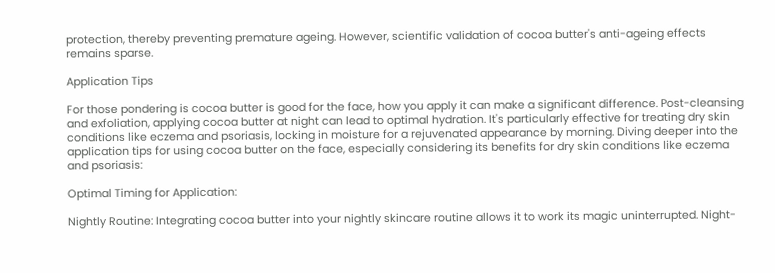protection, thereby preventing premature ageing. However, scientific validation of cocoa butter's anti-ageing effects remains sparse.

Application Tips

For those pondering is cocoa butter is good for the face, how you apply it can make a significant difference. Post-cleansing and exfoliation, applying cocoa butter at night can lead to optimal hydration. It's particularly effective for treating dry skin conditions like eczema and psoriasis, locking in moisture for a rejuvenated appearance by morning. Diving deeper into the application tips for using cocoa butter on the face, especially considering its benefits for dry skin conditions like eczema and psoriasis:

Optimal Timing for Application:

Nightly Routine: Integrating cocoa butter into your nightly skincare routine allows it to work its magic uninterrupted. Night-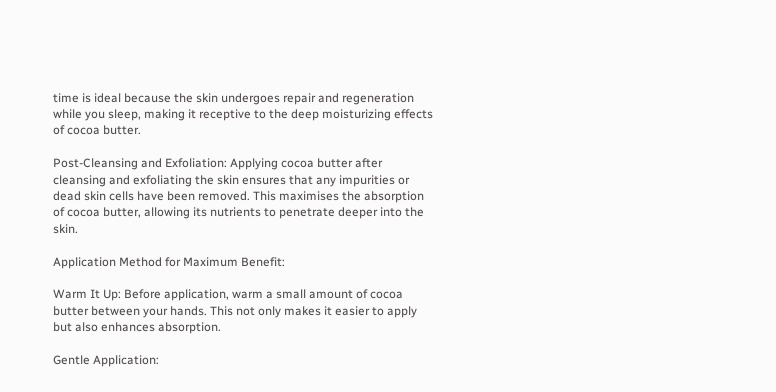time is ideal because the skin undergoes repair and regeneration while you sleep, making it receptive to the deep moisturizing effects of cocoa butter.

Post-Cleansing and Exfoliation: Applying cocoa butter after cleansing and exfoliating the skin ensures that any impurities or dead skin cells have been removed. This maximises the absorption of cocoa butter, allowing its nutrients to penetrate deeper into the skin.

Application Method for Maximum Benefit:

Warm It Up: Before application, warm a small amount of cocoa butter between your hands. This not only makes it easier to apply but also enhances absorption.

Gentle Application: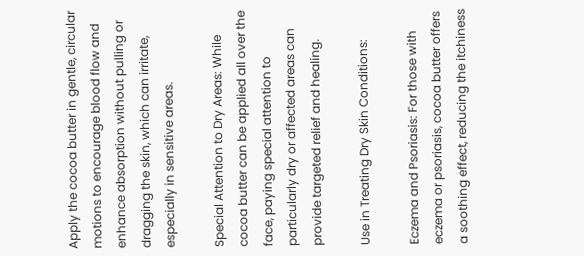Apply the cocoa butter in gentle, circular motions to encourage blood flow and enhance absorption without pulling or dragging the skin, which can irritate, especially in sensitive areas.

Special Attention to Dry Areas: While cocoa butter can be applied all over the face, paying special attention to particularly dry or affected areas can provide targeted relief and healing.

Use in Treating Dry Skin Conditions:

Eczema and Psoriasis: For those with eczema or psoriasis, cocoa butter offers a soothing effect, reducing the itchiness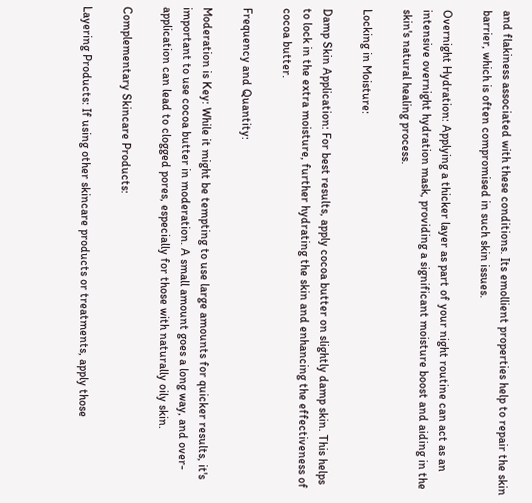and flakiness associated with these conditions. Its emollient properties help to repair the skin barrier, which is often compromised in such skin issues.

Overnight Hydration: Applying a thicker layer as part of your night routine can act as an intensive overnight hydration mask, providing a significant moisture boost and aiding in the skin's natural healing process.

Locking in Moisture:

Damp Skin Application: For best results, apply cocoa butter on slightly damp skin. This helps to lock in the extra moisture, further hydrating the skin and enhancing the effectiveness of cocoa butter.

Frequency and Quantity:

Moderation is Key: While it might be tempting to use large amounts for quicker results, it's important to use cocoa butter in moderation. A small amount goes a long way, and over-application can lead to clogged pores, especially for those with naturally oily skin.

Complementary Skincare Products:

Layering Products: If using other skincare products or treatments, apply those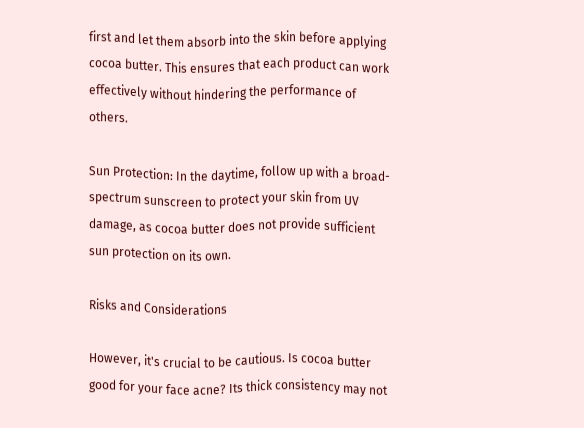first and let them absorb into the skin before applying cocoa butter. This ensures that each product can work effectively without hindering the performance of others.

Sun Protection: In the daytime, follow up with a broad-spectrum sunscreen to protect your skin from UV damage, as cocoa butter does not provide sufficient sun protection on its own.

Risks and Considerations

However, it's crucial to be cautious. Is cocoa butter good for your face acne? Its thick consistency may not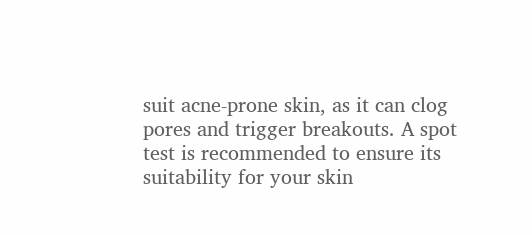suit acne-prone skin, as it can clog pores and trigger breakouts. A spot test is recommended to ensure its suitability for your skin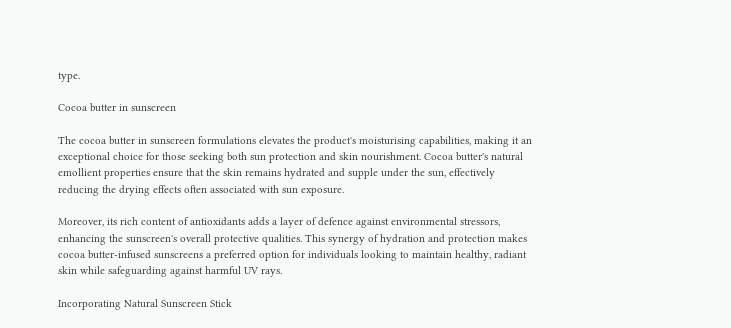type.

Cocoa butter in sunscreen

The cocoa butter in sunscreen formulations elevates the product's moisturising capabilities, making it an exceptional choice for those seeking both sun protection and skin nourishment. Cocoa butter's natural emollient properties ensure that the skin remains hydrated and supple under the sun, effectively reducing the drying effects often associated with sun exposure.

Moreover, its rich content of antioxidants adds a layer of defence against environmental stressors, enhancing the sunscreen's overall protective qualities. This synergy of hydration and protection makes cocoa butter-infused sunscreens a preferred option for individuals looking to maintain healthy, radiant skin while safeguarding against harmful UV rays.

Incorporating Natural Sunscreen Stick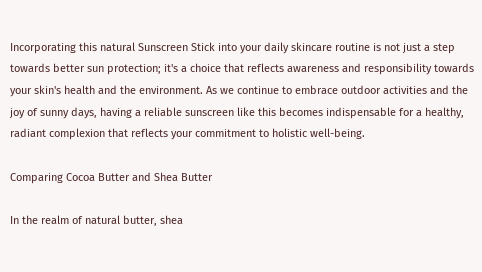Incorporating this natural Sunscreen Stick into your daily skincare routine is not just a step towards better sun protection; it's a choice that reflects awareness and responsibility towards your skin's health and the environment. As we continue to embrace outdoor activities and the joy of sunny days, having a reliable sunscreen like this becomes indispensable for a healthy, radiant complexion that reflects your commitment to holistic well-being.

Comparing Cocoa Butter and Shea Butter

In the realm of natural butter, shea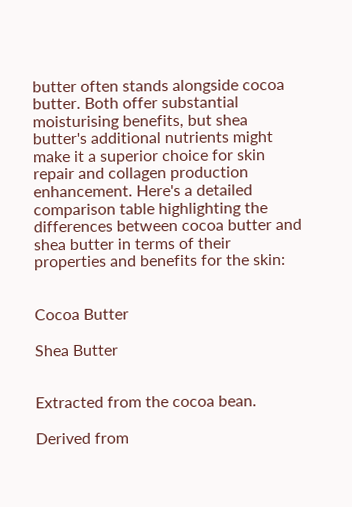butter often stands alongside cocoa butter. Both offer substantial moisturising benefits, but shea butter's additional nutrients might make it a superior choice for skin repair and collagen production enhancement. Here's a detailed comparison table highlighting the differences between cocoa butter and shea butter in terms of their properties and benefits for the skin:


Cocoa Butter

Shea Butter


Extracted from the cocoa bean.

Derived from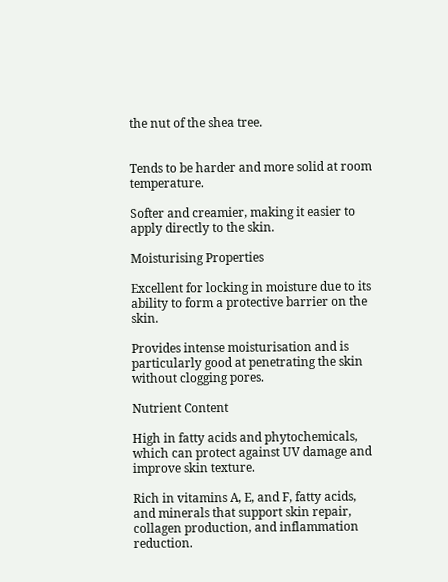the nut of the shea tree.


Tends to be harder and more solid at room temperature.

Softer and creamier, making it easier to apply directly to the skin.

Moisturising Properties

Excellent for locking in moisture due to its ability to form a protective barrier on the skin.

Provides intense moisturisation and is particularly good at penetrating the skin without clogging pores.

Nutrient Content

High in fatty acids and phytochemicals, which can protect against UV damage and improve skin texture.

Rich in vitamins A, E, and F, fatty acids, and minerals that support skin repair, collagen production, and inflammation reduction.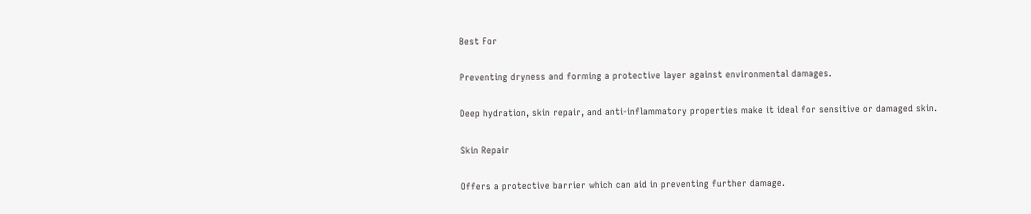Best For

Preventing dryness and forming a protective layer against environmental damages.

Deep hydration, skin repair, and anti-inflammatory properties make it ideal for sensitive or damaged skin.

Skin Repair

Offers a protective barrier which can aid in preventing further damage.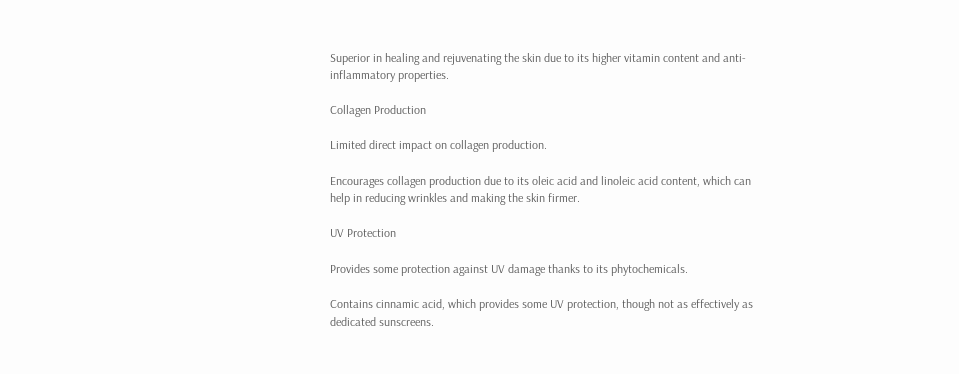Superior in healing and rejuvenating the skin due to its higher vitamin content and anti-inflammatory properties.

Collagen Production

Limited direct impact on collagen production.

Encourages collagen production due to its oleic acid and linoleic acid content, which can help in reducing wrinkles and making the skin firmer.

UV Protection

Provides some protection against UV damage thanks to its phytochemicals.

Contains cinnamic acid, which provides some UV protection, though not as effectively as dedicated sunscreens.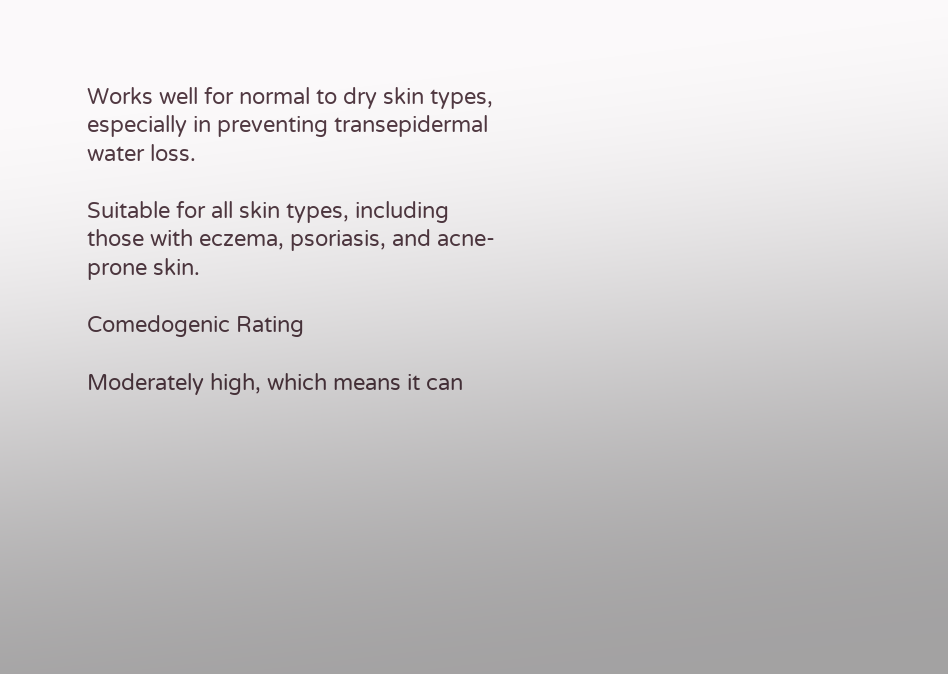Works well for normal to dry skin types, especially in preventing transepidermal water loss.

Suitable for all skin types, including those with eczema, psoriasis, and acne-prone skin.

Comedogenic Rating

Moderately high, which means it can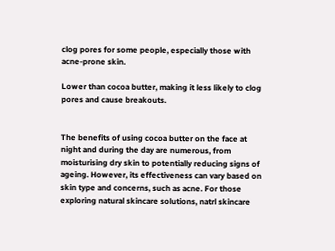clog pores for some people, especially those with acne-prone skin.

Lower than cocoa butter, making it less likely to clog pores and cause breakouts.


The benefits of using cocoa butter on the face at night and during the day are numerous, from moisturising dry skin to potentially reducing signs of ageing. However, its effectiveness can vary based on skin type and concerns, such as acne. For those exploring natural skincare solutions, natrl skincare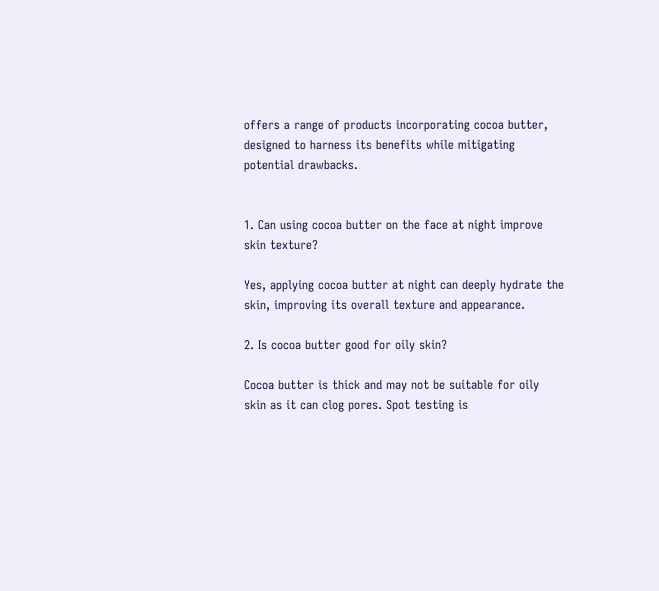offers a range of products incorporating cocoa butter, designed to harness its benefits while mitigating potential drawbacks.


1. Can using cocoa butter on the face at night improve skin texture?

Yes, applying cocoa butter at night can deeply hydrate the skin, improving its overall texture and appearance.

2. Is cocoa butter good for oily skin?

Cocoa butter is thick and may not be suitable for oily skin as it can clog pores. Spot testing is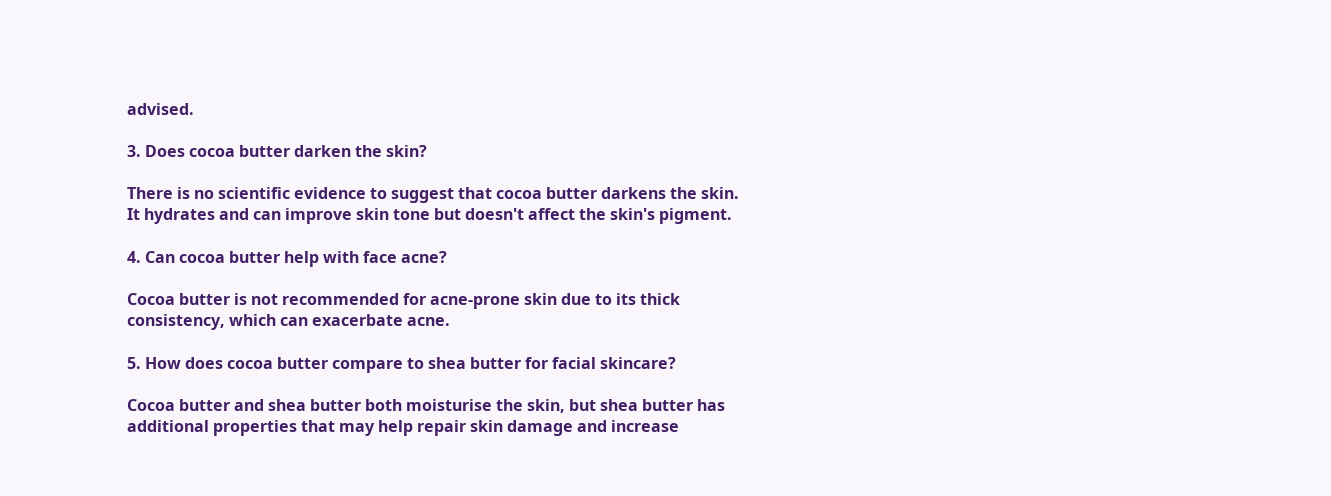advised.

3. Does cocoa butter darken the skin?

There is no scientific evidence to suggest that cocoa butter darkens the skin. It hydrates and can improve skin tone but doesn't affect the skin's pigment.

4. Can cocoa butter help with face acne?

Cocoa butter is not recommended for acne-prone skin due to its thick consistency, which can exacerbate acne.

5. How does cocoa butter compare to shea butter for facial skincare?

Cocoa butter and shea butter both moisturise the skin, but shea butter has additional properties that may help repair skin damage and increase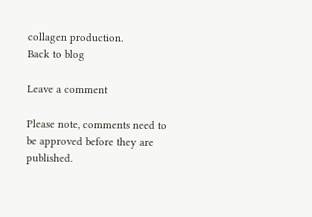collagen production.
Back to blog

Leave a comment

Please note, comments need to be approved before they are published.